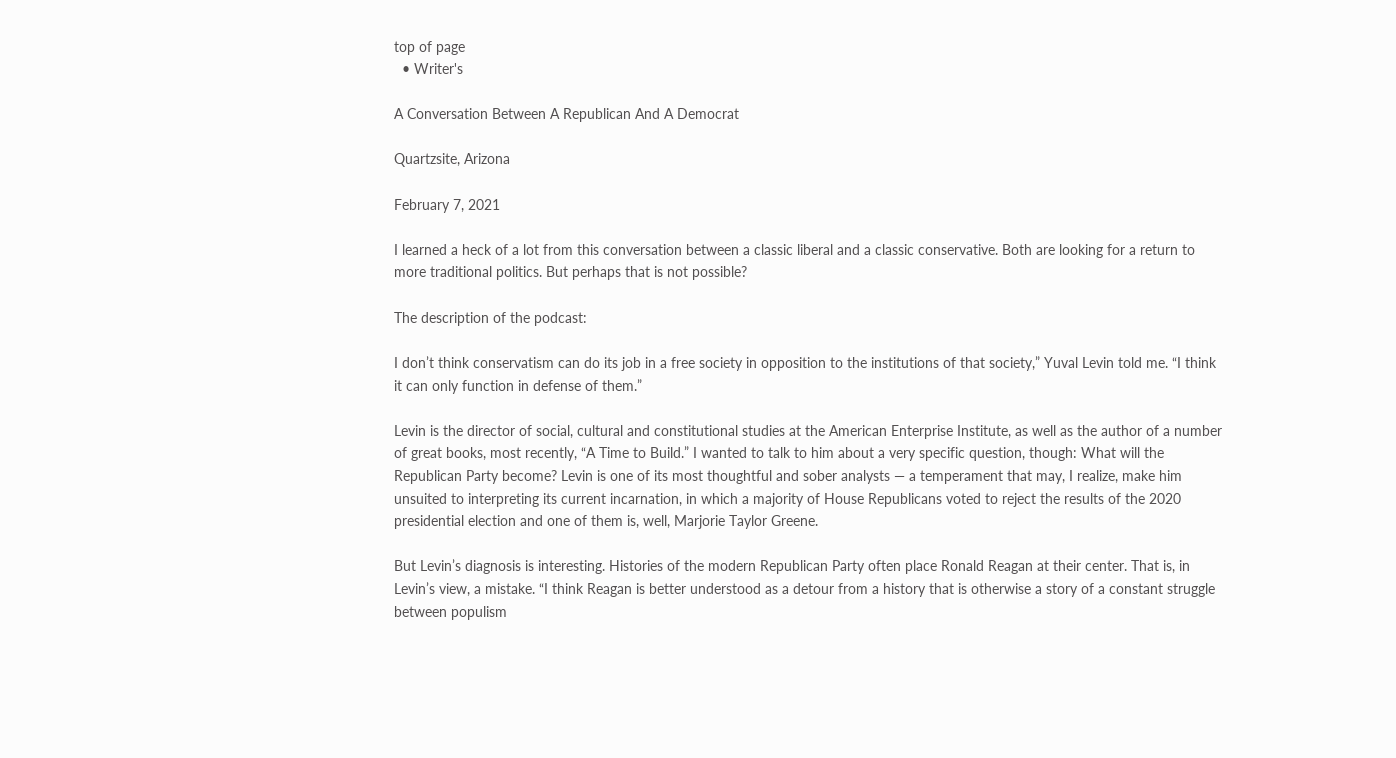top of page
  • Writer's

A Conversation Between A Republican And A Democrat

Quartzsite, Arizona

February 7, 2021

I learned a heck of a lot from this conversation between a classic liberal and a classic conservative. Both are looking for a return to more traditional politics. But perhaps that is not possible?

The description of the podcast:

I don’t think conservatism can do its job in a free society in opposition to the institutions of that society,” Yuval Levin told me. “I think it can only function in defense of them.”

Levin is the director of social, cultural and constitutional studies at the American Enterprise Institute, as well as the author of a number of great books, most recently, “A Time to Build.” I wanted to talk to him about a very specific question, though: What will the Republican Party become? Levin is one of its most thoughtful and sober analysts — a temperament that may, I realize, make him unsuited to interpreting its current incarnation, in which a majority of House Republicans voted to reject the results of the 2020 presidential election and one of them is, well, Marjorie Taylor Greene.

But Levin’s diagnosis is interesting. Histories of the modern Republican Party often place Ronald Reagan at their center. That is, in Levin’s view, a mistake. “I think Reagan is better understood as a detour from a history that is otherwise a story of a constant struggle between populism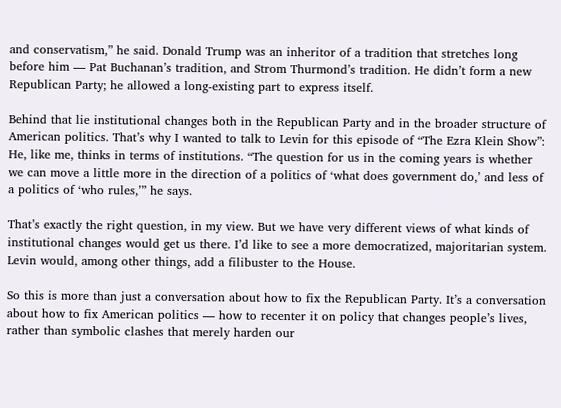and conservatism,” he said. Donald Trump was an inheritor of a tradition that stretches long before him — Pat Buchanan’s tradition, and Strom Thurmond’s tradition. He didn’t form a new Republican Party; he allowed a long-existing part to express itself.

Behind that lie institutional changes both in the Republican Party and in the broader structure of American politics. That’s why I wanted to talk to Levin for this episode of “The Ezra Klein Show”: He, like me, thinks in terms of institutions. “The question for us in the coming years is whether we can move a little more in the direction of a politics of ‘what does government do,’ and less of a politics of ‘who rules,’” he says.

That’s exactly the right question, in my view. But we have very different views of what kinds of institutional changes would get us there. I’d like to see a more democratized, majoritarian system. Levin would, among other things, add a filibuster to the House.

So this is more than just a conversation about how to fix the Republican Party. It’s a conversation about how to fix American politics — how to recenter it on policy that changes people’s lives, rather than symbolic clashes that merely harden our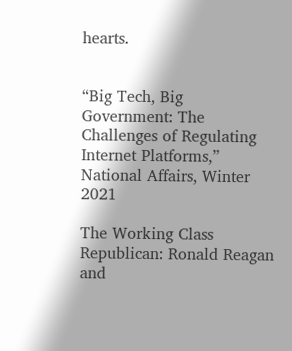hearts.


“Big Tech, Big Government: The Challenges of Regulating Internet Platforms,” National Affairs, Winter 2021

The Working Class Republican: Ronald Reagan and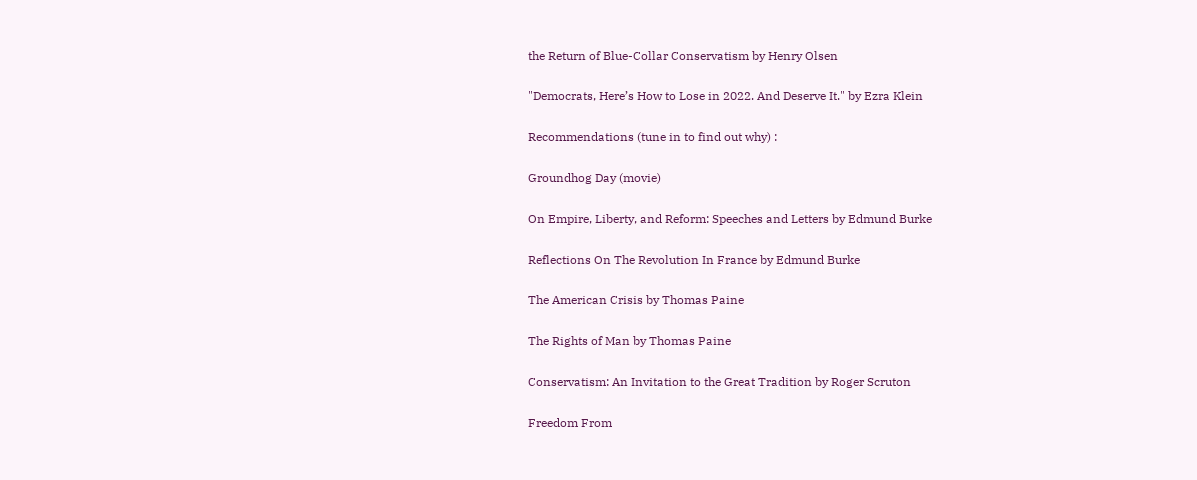the Return of Blue-Collar Conservatism by Henry Olsen

"Democrats, Here’s How to Lose in 2022. And Deserve It." by Ezra Klein

Recommendations (tune in to find out why) :

Groundhog Day (movie)

On Empire, Liberty, and Reform: Speeches and Letters by Edmund Burke

Reflections On The Revolution In France by Edmund Burke

The American Crisis by Thomas Paine

The Rights of Man by Thomas Paine

Conservatism: An Invitation to the Great Tradition by Roger Scruton

Freedom From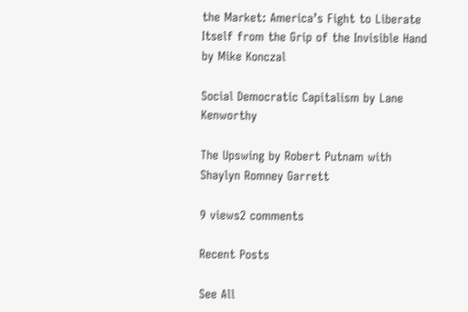the Market: America’s Fight to Liberate Itself from the Grip of the Invisible Hand by Mike Konczal

Social Democratic Capitalism by Lane Kenworthy

The Upswing by Robert Putnam with Shaylyn Romney Garrett

9 views2 comments

Recent Posts

See All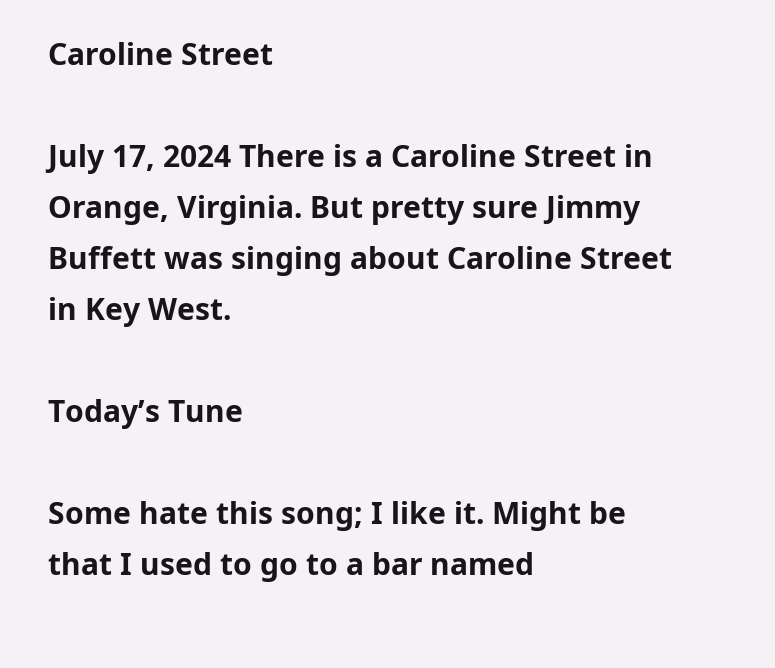Caroline Street

July 17, 2024 There is a Caroline Street in Orange, Virginia. But pretty sure Jimmy Buffett was singing about Caroline Street in Key West.

Today’s Tune

Some hate this song; I like it. Might be that I used to go to a bar named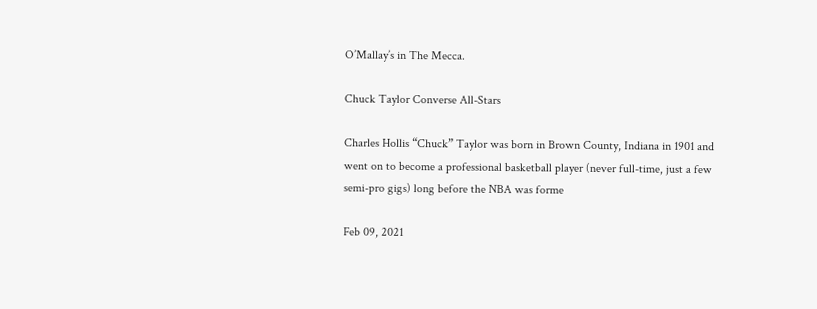O’Mallay’s in The Mecca.

Chuck Taylor Converse All-Stars

Charles Hollis “Chuck” Taylor was born in Brown County, Indiana in 1901 and went on to become a professional basketball player (never full-time, just a few semi-pro gigs) long before the NBA was forme

Feb 09, 2021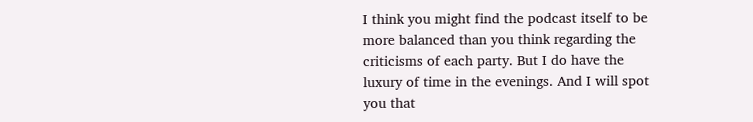I think you might find the podcast itself to be more balanced than you think regarding the criticisms of each party. But I do have the luxury of time in the evenings. And I will spot you that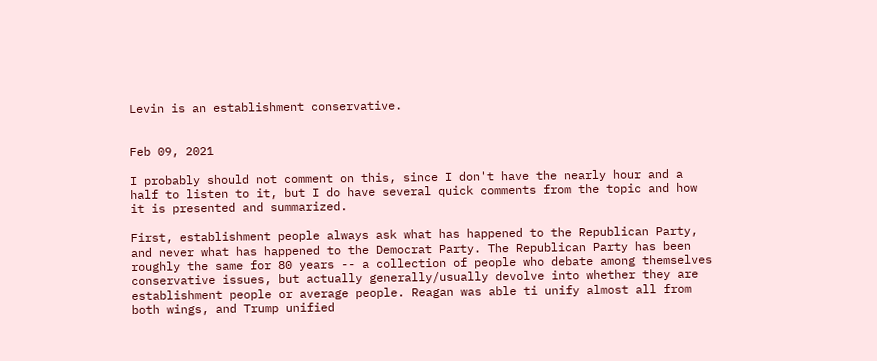Levin is an establishment conservative.


Feb 09, 2021

I probably should not comment on this, since I don't have the nearly hour and a half to listen to it, but I do have several quick comments from the topic and how it is presented and summarized.

First, establishment people always ask what has happened to the Republican Party, and never what has happened to the Democrat Party. The Republican Party has been roughly the same for 80 years -- a collection of people who debate among themselves conservative issues, but actually generally/usually devolve into whether they are establishment people or average people. Reagan was able ti unify almost all from both wings, and Trump unified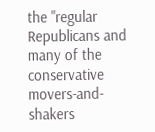the "regular Republicans and many of the conservative movers-and-shakers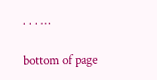. . . …

bottom of page